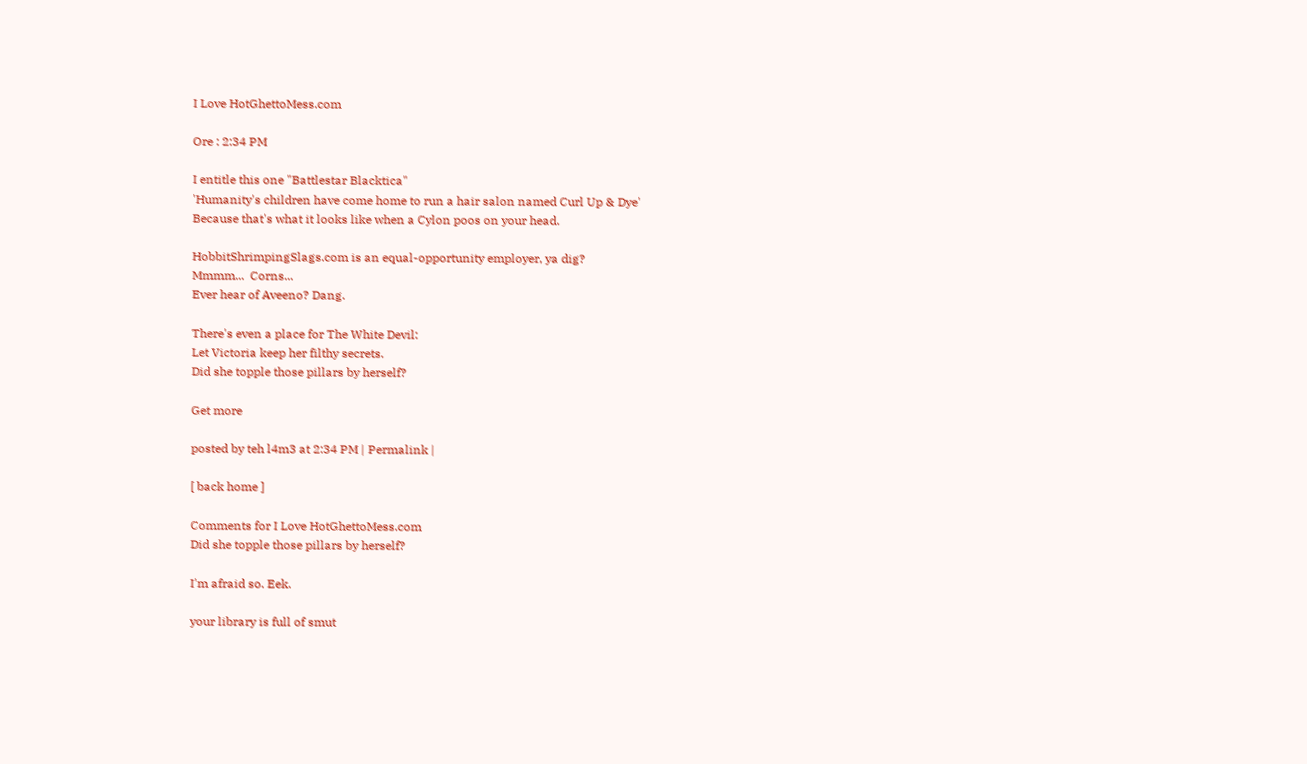I Love HotGhettoMess.com

Ore : 2:34 PM

I entitle this one "Battlestar Blacktica"
'Humanity's children have come home to run a hair salon named Curl Up & Dye'
Because that's what it looks like when a Cylon poos on your head.

HobbitShrimpingSlags.com is an equal-opportunity employer, ya dig?
Mmmm...  Corns...
Ever hear of Aveeno? Dang.

There's even a place for The White Devil:
Let Victoria keep her filthy secrets.
Did she topple those pillars by herself?

Get more

posted by teh l4m3 at 2:34 PM | Permalink |

[ back home ]

Comments for I Love HotGhettoMess.com
Did she topple those pillars by herself?

I'm afraid so. Eek.

your library is full of smut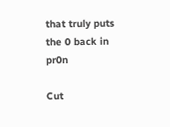that truly puts the 0 back in pr0n

Cut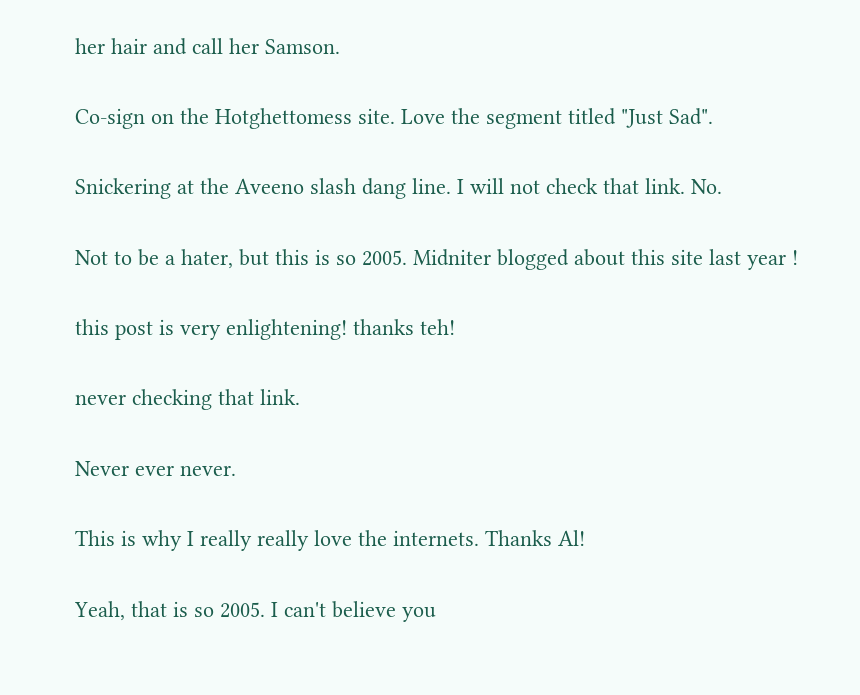her hair and call her Samson.

Co-sign on the Hotghettomess site. Love the segment titled "Just Sad".

Snickering at the Aveeno slash dang line. I will not check that link. No.

Not to be a hater, but this is so 2005. Midniter blogged about this site last year !

this post is very enlightening! thanks teh!

never checking that link.

Never ever never.

This is why I really really love the internets. Thanks Al!

Yeah, that is so 2005. I can't believe you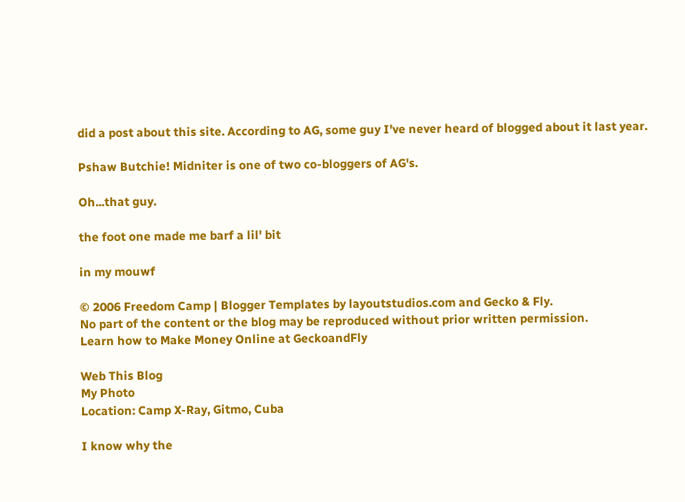did a post about this site. According to AG, some guy I've never heard of blogged about it last year.

Pshaw Butchie! Midniter is one of two co-bloggers of AG's.

Oh...that guy.

the foot one made me barf a lil' bit

in my mouwf

© 2006 Freedom Camp | Blogger Templates by layoutstudios.com and Gecko & Fly.
No part of the content or the blog may be reproduced without prior written permission.
Learn how to Make Money Online at GeckoandFly

Web This Blog
My Photo
Location: Camp X-Ray, Gitmo, Cuba

I know why the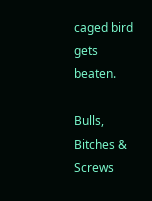caged bird gets beaten.

Bulls, Bitches & Screws